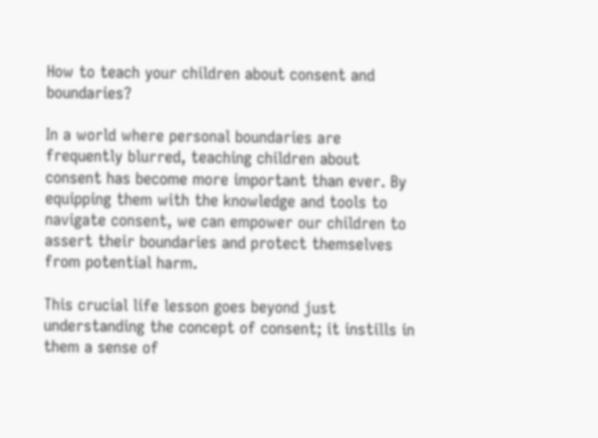How to teach your children about consent and boundaries?

In a world where personal boundaries are frequently blurred, teaching children about consent has become more important than ever. By equipping them with the knowledge and tools to navigate consent, we can empower our children to assert their boundaries and protect themselves from potential harm.

This crucial life lesson goes beyond just understanding the concept of consent; it instills in them a sense of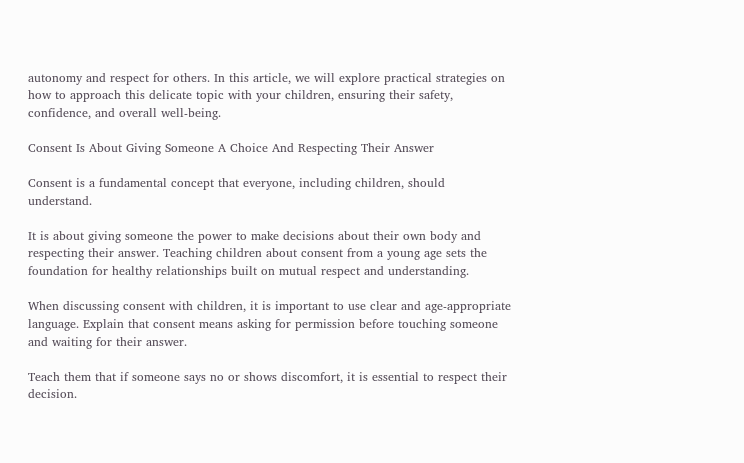autonomy and respect for others. In this article, we will explore practical strategies on how to approach this delicate topic with your children, ensuring their safety, confidence, and overall well-being.

Consent Is About Giving Someone A Choice And Respecting Their Answer

Consent is a fundamental concept that everyone, including children, should understand.

It is about giving someone the power to make decisions about their own body and respecting their answer. Teaching children about consent from a young age sets the foundation for healthy relationships built on mutual respect and understanding.

When discussing consent with children, it is important to use clear and age-appropriate language. Explain that consent means asking for permission before touching someone and waiting for their answer.

Teach them that if someone says no or shows discomfort, it is essential to respect their decision.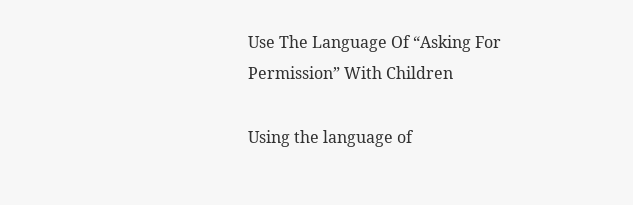Use The Language Of “Asking For Permission” With Children

Using the language of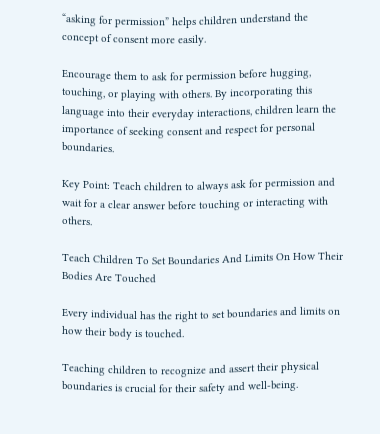“asking for permission” helps children understand the concept of consent more easily.

Encourage them to ask for permission before hugging, touching, or playing with others. By incorporating this language into their everyday interactions, children learn the importance of seeking consent and respect for personal boundaries.

Key Point: Teach children to always ask for permission and wait for a clear answer before touching or interacting with others.

Teach Children To Set Boundaries And Limits On How Their Bodies Are Touched

Every individual has the right to set boundaries and limits on how their body is touched.

Teaching children to recognize and assert their physical boundaries is crucial for their safety and well-being.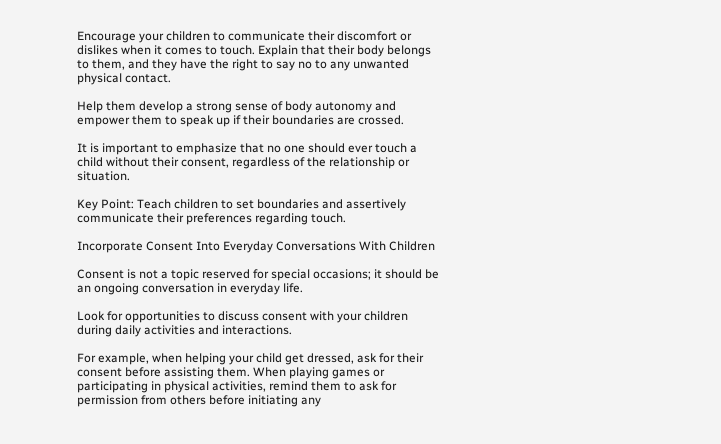Encourage your children to communicate their discomfort or dislikes when it comes to touch. Explain that their body belongs to them, and they have the right to say no to any unwanted physical contact.

Help them develop a strong sense of body autonomy and empower them to speak up if their boundaries are crossed.

It is important to emphasize that no one should ever touch a child without their consent, regardless of the relationship or situation.

Key Point: Teach children to set boundaries and assertively communicate their preferences regarding touch.

Incorporate Consent Into Everyday Conversations With Children

Consent is not a topic reserved for special occasions; it should be an ongoing conversation in everyday life.

Look for opportunities to discuss consent with your children during daily activities and interactions.

For example, when helping your child get dressed, ask for their consent before assisting them. When playing games or participating in physical activities, remind them to ask for permission from others before initiating any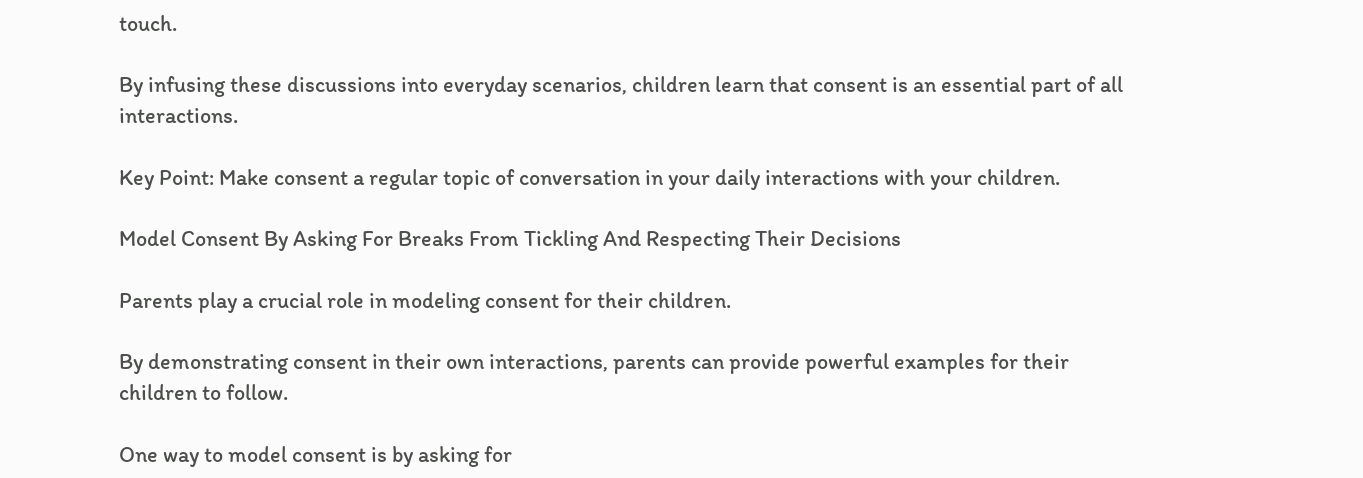touch.

By infusing these discussions into everyday scenarios, children learn that consent is an essential part of all interactions.

Key Point: Make consent a regular topic of conversation in your daily interactions with your children.

Model Consent By Asking For Breaks From Tickling And Respecting Their Decisions

Parents play a crucial role in modeling consent for their children.

By demonstrating consent in their own interactions, parents can provide powerful examples for their children to follow.

One way to model consent is by asking for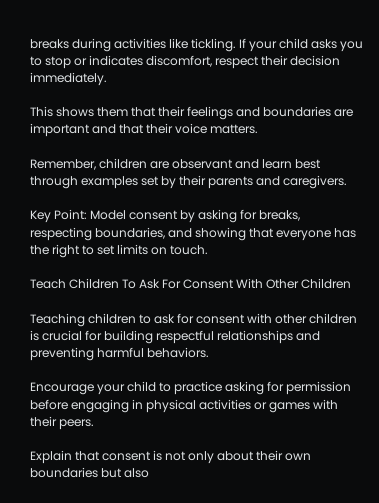breaks during activities like tickling. If your child asks you to stop or indicates discomfort, respect their decision immediately.

This shows them that their feelings and boundaries are important and that their voice matters.

Remember, children are observant and learn best through examples set by their parents and caregivers.

Key Point: Model consent by asking for breaks, respecting boundaries, and showing that everyone has the right to set limits on touch.

Teach Children To Ask For Consent With Other Children

Teaching children to ask for consent with other children is crucial for building respectful relationships and preventing harmful behaviors.

Encourage your child to practice asking for permission before engaging in physical activities or games with their peers.

Explain that consent is not only about their own boundaries but also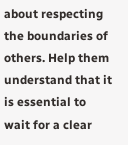about respecting the boundaries of others. Help them understand that it is essential to wait for a clear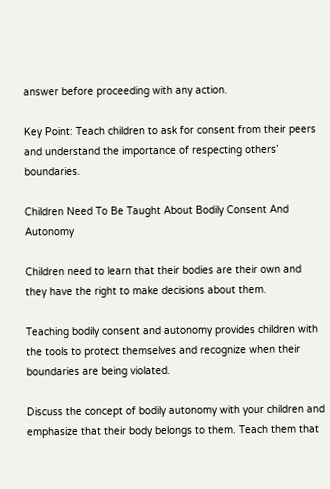answer before proceeding with any action.

Key Point: Teach children to ask for consent from their peers and understand the importance of respecting others’ boundaries.

Children Need To Be Taught About Bodily Consent And Autonomy

Children need to learn that their bodies are their own and they have the right to make decisions about them.

Teaching bodily consent and autonomy provides children with the tools to protect themselves and recognize when their boundaries are being violated.

Discuss the concept of bodily autonomy with your children and emphasize that their body belongs to them. Teach them that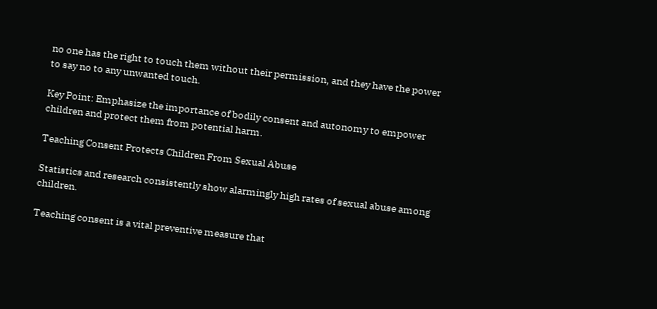no one has the right to touch them without their permission, and they have the power to say no to any unwanted touch.

Key Point: Emphasize the importance of bodily consent and autonomy to empower children and protect them from potential harm.

Teaching Consent Protects Children From Sexual Abuse

Statistics and research consistently show alarmingly high rates of sexual abuse among children.

Teaching consent is a vital preventive measure that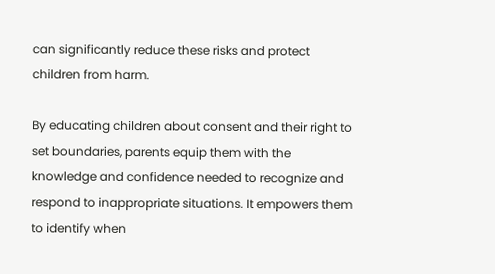can significantly reduce these risks and protect children from harm.

By educating children about consent and their right to set boundaries, parents equip them with the knowledge and confidence needed to recognize and respond to inappropriate situations. It empowers them to identify when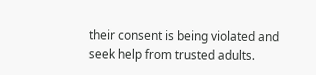their consent is being violated and seek help from trusted adults.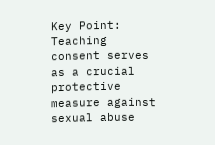Key Point: Teaching consent serves as a crucial protective measure against sexual abuse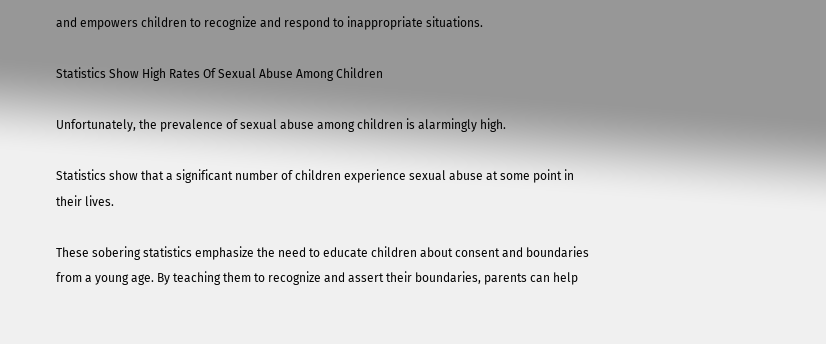and empowers children to recognize and respond to inappropriate situations.

Statistics Show High Rates Of Sexual Abuse Among Children

Unfortunately, the prevalence of sexual abuse among children is alarmingly high.

Statistics show that a significant number of children experience sexual abuse at some point in their lives.

These sobering statistics emphasize the need to educate children about consent and boundaries from a young age. By teaching them to recognize and assert their boundaries, parents can help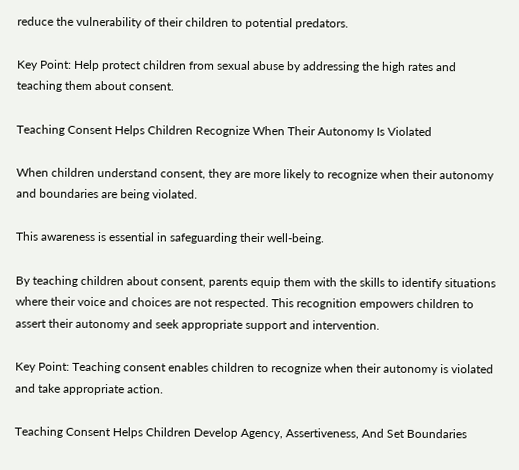reduce the vulnerability of their children to potential predators.

Key Point: Help protect children from sexual abuse by addressing the high rates and teaching them about consent.

Teaching Consent Helps Children Recognize When Their Autonomy Is Violated

When children understand consent, they are more likely to recognize when their autonomy and boundaries are being violated.

This awareness is essential in safeguarding their well-being.

By teaching children about consent, parents equip them with the skills to identify situations where their voice and choices are not respected. This recognition empowers children to assert their autonomy and seek appropriate support and intervention.

Key Point: Teaching consent enables children to recognize when their autonomy is violated and take appropriate action.

Teaching Consent Helps Children Develop Agency, Assertiveness, And Set Boundaries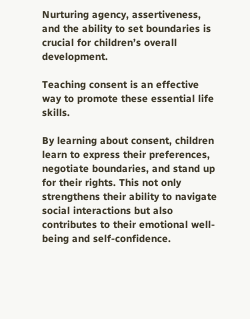Nurturing agency, assertiveness, and the ability to set boundaries is crucial for children’s overall development.

Teaching consent is an effective way to promote these essential life skills.

By learning about consent, children learn to express their preferences, negotiate boundaries, and stand up for their rights. This not only strengthens their ability to navigate social interactions but also contributes to their emotional well-being and self-confidence.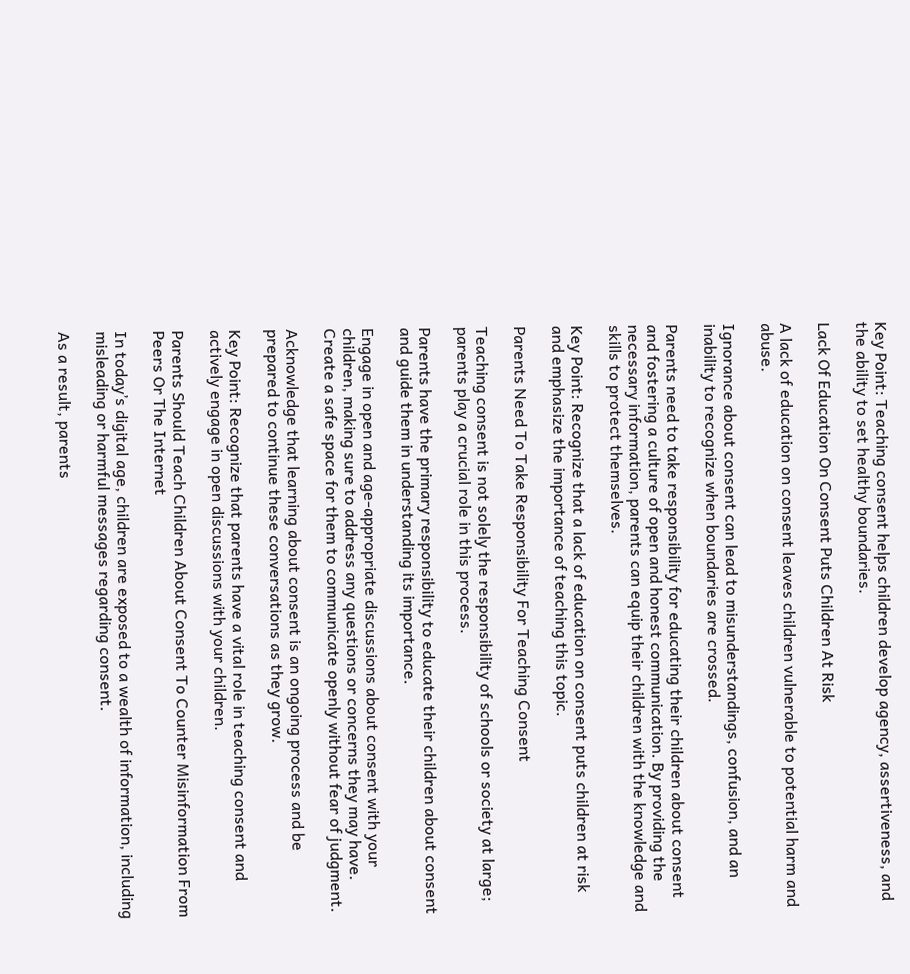Key Point: Teaching consent helps children develop agency, assertiveness, and the ability to set healthy boundaries.

Lack Of Education On Consent Puts Children At Risk

A lack of education on consent leaves children vulnerable to potential harm and abuse.

Ignorance about consent can lead to misunderstandings, confusion, and an inability to recognize when boundaries are crossed.

Parents need to take responsibility for educating their children about consent and fostering a culture of open and honest communication. By providing the necessary information, parents can equip their children with the knowledge and skills to protect themselves.

Key Point: Recognize that a lack of education on consent puts children at risk and emphasize the importance of teaching this topic.

Parents Need To Take Responsibility For Teaching Consent

Teaching consent is not solely the responsibility of schools or society at large; parents play a crucial role in this process.

Parents have the primary responsibility to educate their children about consent and guide them in understanding its importance.

Engage in open and age-appropriate discussions about consent with your children, making sure to address any questions or concerns they may have. Create a safe space for them to communicate openly without fear of judgment.

Acknowledge that learning about consent is an ongoing process and be prepared to continue these conversations as they grow.

Key Point: Recognize that parents have a vital role in teaching consent and actively engage in open discussions with your children.

Parents Should Teach Children About Consent To Counter Misinformation From Peers Or The Internet

In today’s digital age, children are exposed to a wealth of information, including misleading or harmful messages regarding consent.

As a result, parents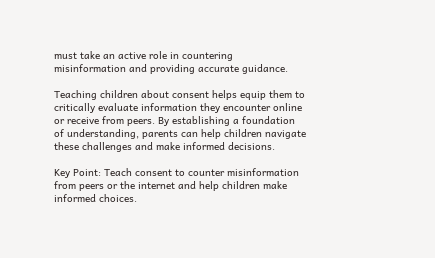must take an active role in countering misinformation and providing accurate guidance.

Teaching children about consent helps equip them to critically evaluate information they encounter online or receive from peers. By establishing a foundation of understanding, parents can help children navigate these challenges and make informed decisions.

Key Point: Teach consent to counter misinformation from peers or the internet and help children make informed choices.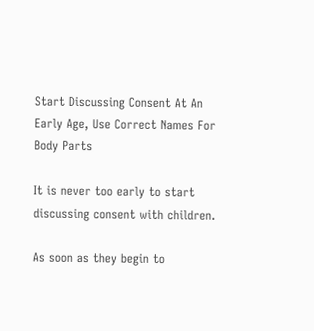Start Discussing Consent At An Early Age, Use Correct Names For Body Parts

It is never too early to start discussing consent with children.

As soon as they begin to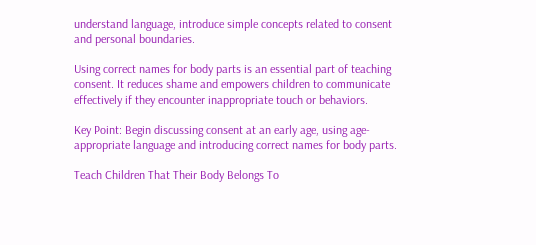understand language, introduce simple concepts related to consent and personal boundaries.

Using correct names for body parts is an essential part of teaching consent. It reduces shame and empowers children to communicate effectively if they encounter inappropriate touch or behaviors.

Key Point: Begin discussing consent at an early age, using age-appropriate language and introducing correct names for body parts.

Teach Children That Their Body Belongs To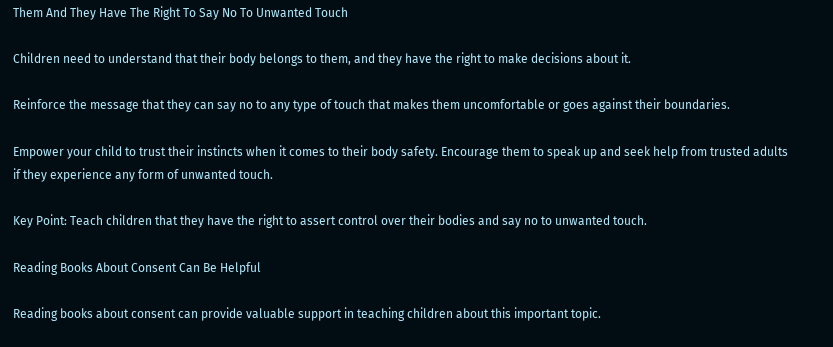Them And They Have The Right To Say No To Unwanted Touch

Children need to understand that their body belongs to them, and they have the right to make decisions about it.

Reinforce the message that they can say no to any type of touch that makes them uncomfortable or goes against their boundaries.

Empower your child to trust their instincts when it comes to their body safety. Encourage them to speak up and seek help from trusted adults if they experience any form of unwanted touch.

Key Point: Teach children that they have the right to assert control over their bodies and say no to unwanted touch.

Reading Books About Consent Can Be Helpful

Reading books about consent can provide valuable support in teaching children about this important topic.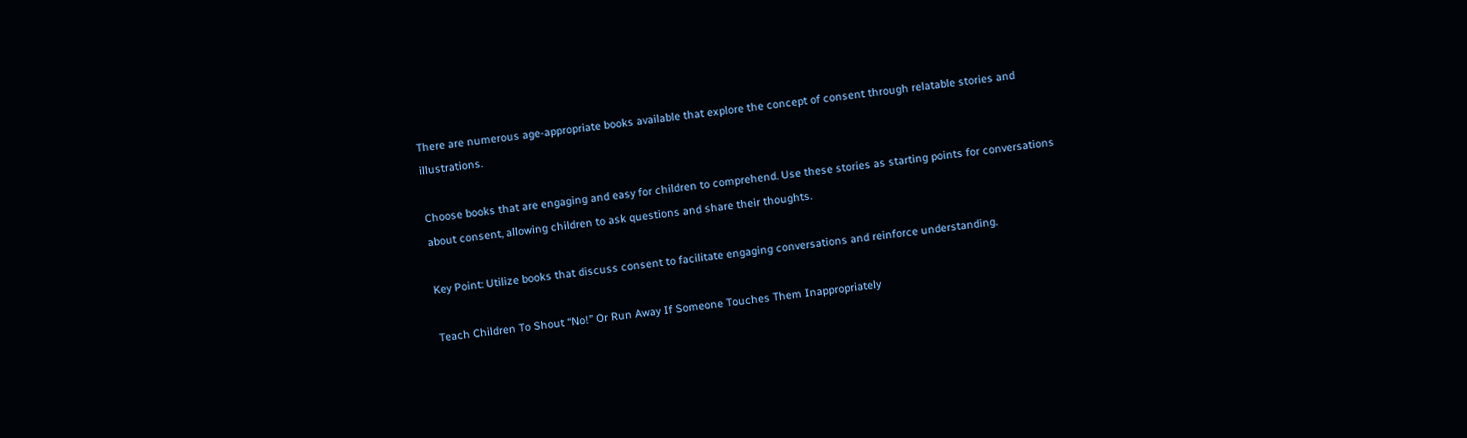There are numerous age-appropriate books available that explore the concept of consent through relatable stories and illustrations.

Choose books that are engaging and easy for children to comprehend. Use these stories as starting points for conversations about consent, allowing children to ask questions and share their thoughts.

Key Point: Utilize books that discuss consent to facilitate engaging conversations and reinforce understanding.

Teach Children To Shout “No!” Or Run Away If Someone Touches Them Inappropriately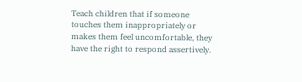Teach children that if someone touches them inappropriately or makes them feel uncomfortable, they have the right to respond assertively.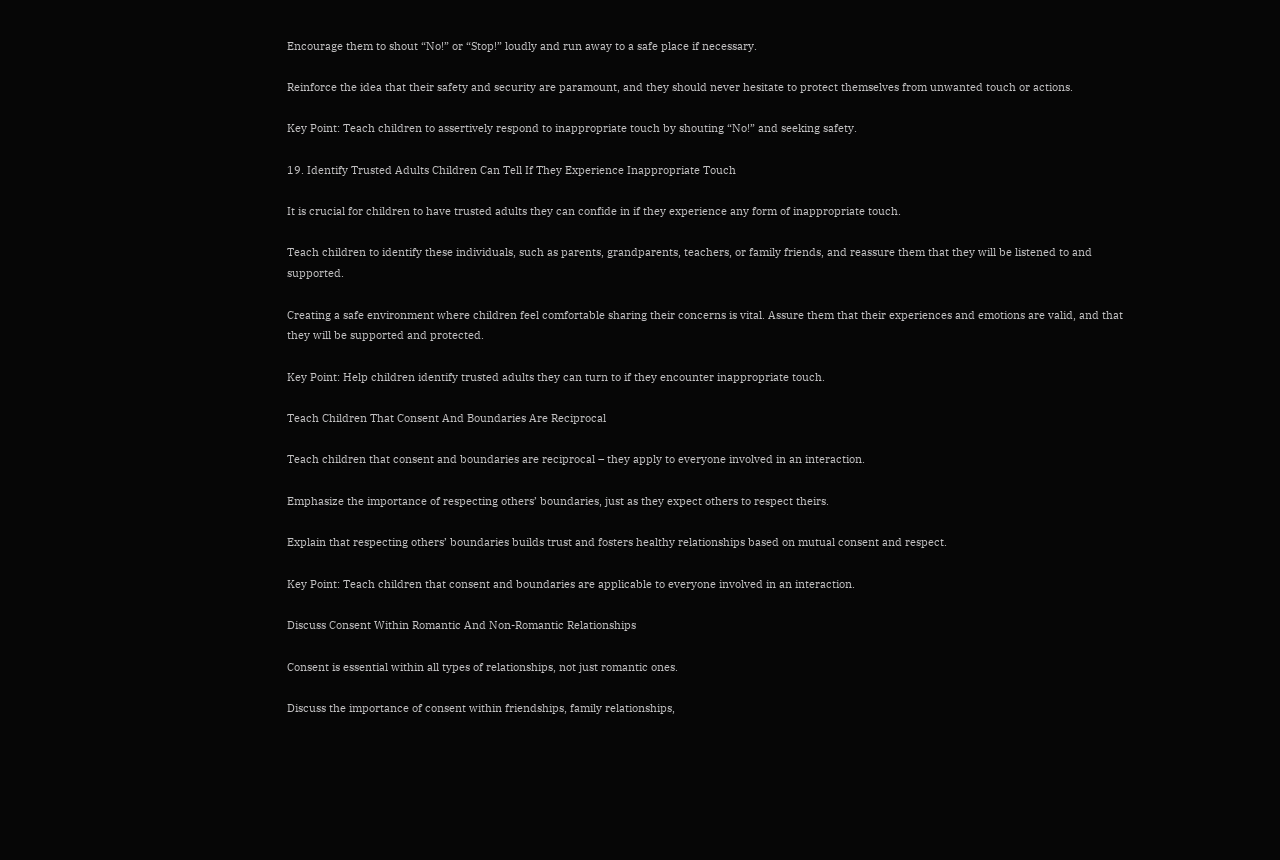Encourage them to shout “No!” or “Stop!” loudly and run away to a safe place if necessary.

Reinforce the idea that their safety and security are paramount, and they should never hesitate to protect themselves from unwanted touch or actions.

Key Point: Teach children to assertively respond to inappropriate touch by shouting “No!” and seeking safety.

19. Identify Trusted Adults Children Can Tell If They Experience Inappropriate Touch

It is crucial for children to have trusted adults they can confide in if they experience any form of inappropriate touch.

Teach children to identify these individuals, such as parents, grandparents, teachers, or family friends, and reassure them that they will be listened to and supported.

Creating a safe environment where children feel comfortable sharing their concerns is vital. Assure them that their experiences and emotions are valid, and that they will be supported and protected.

Key Point: Help children identify trusted adults they can turn to if they encounter inappropriate touch.

Teach Children That Consent And Boundaries Are Reciprocal

Teach children that consent and boundaries are reciprocal – they apply to everyone involved in an interaction.

Emphasize the importance of respecting others’ boundaries, just as they expect others to respect theirs.

Explain that respecting others’ boundaries builds trust and fosters healthy relationships based on mutual consent and respect.

Key Point: Teach children that consent and boundaries are applicable to everyone involved in an interaction.

Discuss Consent Within Romantic And Non-Romantic Relationships

Consent is essential within all types of relationships, not just romantic ones.

Discuss the importance of consent within friendships, family relationships,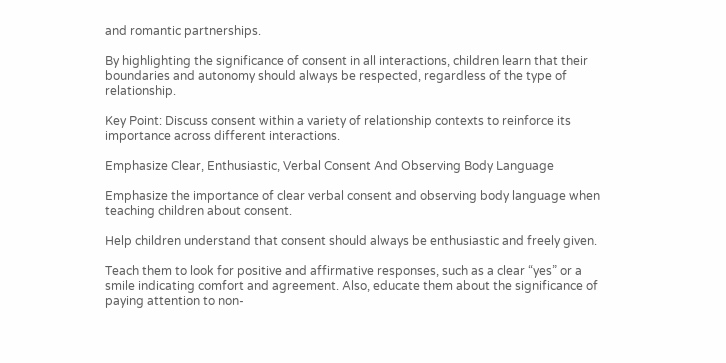and romantic partnerships.

By highlighting the significance of consent in all interactions, children learn that their boundaries and autonomy should always be respected, regardless of the type of relationship.

Key Point: Discuss consent within a variety of relationship contexts to reinforce its importance across different interactions.

Emphasize Clear, Enthusiastic, Verbal Consent And Observing Body Language

Emphasize the importance of clear verbal consent and observing body language when teaching children about consent.

Help children understand that consent should always be enthusiastic and freely given.

Teach them to look for positive and affirmative responses, such as a clear “yes” or a smile indicating comfort and agreement. Also, educate them about the significance of paying attention to non-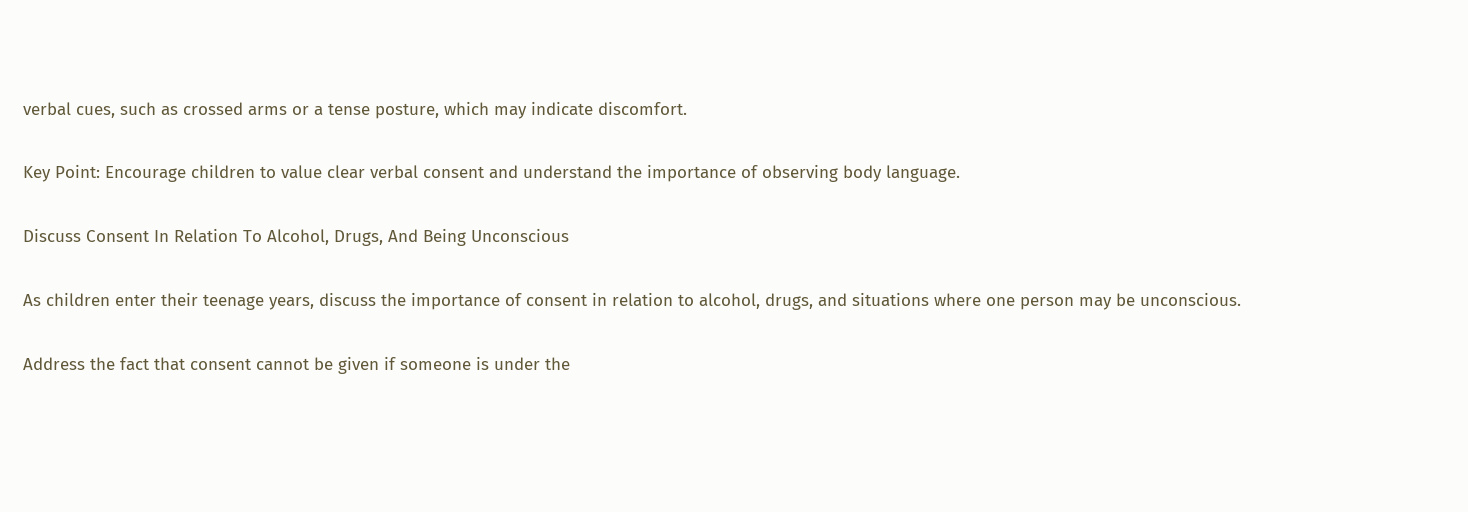verbal cues, such as crossed arms or a tense posture, which may indicate discomfort.

Key Point: Encourage children to value clear verbal consent and understand the importance of observing body language.

Discuss Consent In Relation To Alcohol, Drugs, And Being Unconscious

As children enter their teenage years, discuss the importance of consent in relation to alcohol, drugs, and situations where one person may be unconscious.

Address the fact that consent cannot be given if someone is under the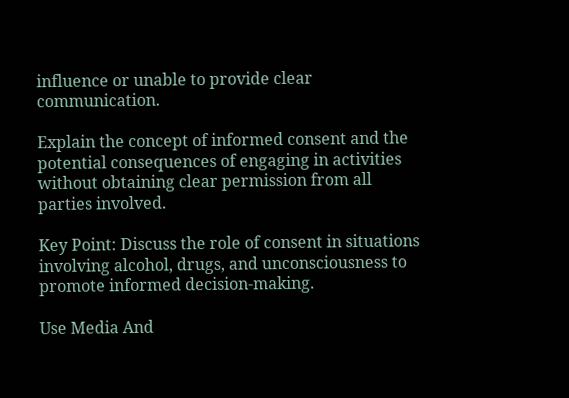influence or unable to provide clear communication.

Explain the concept of informed consent and the potential consequences of engaging in activities without obtaining clear permission from all parties involved.

Key Point: Discuss the role of consent in situations involving alcohol, drugs, and unconsciousness to promote informed decision-making.

Use Media And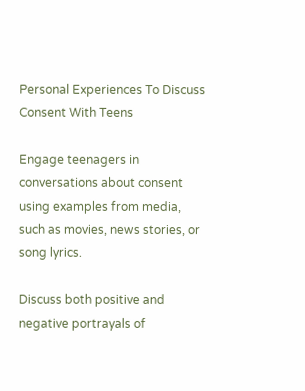Personal Experiences To Discuss Consent With Teens

Engage teenagers in conversations about consent using examples from media, such as movies, news stories, or song lyrics.

Discuss both positive and negative portrayals of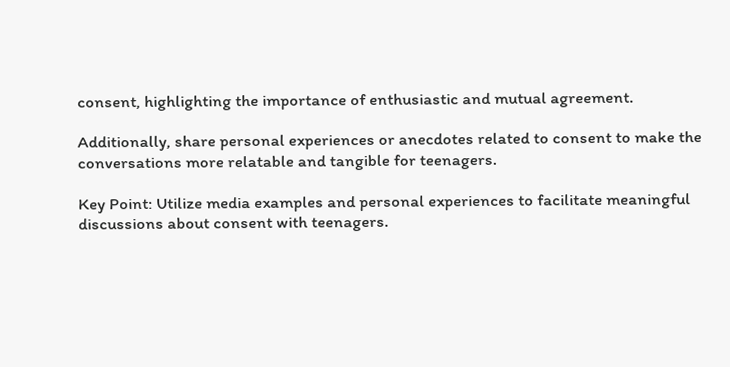consent, highlighting the importance of enthusiastic and mutual agreement.

Additionally, share personal experiences or anecdotes related to consent to make the conversations more relatable and tangible for teenagers.

Key Point: Utilize media examples and personal experiences to facilitate meaningful discussions about consent with teenagers.